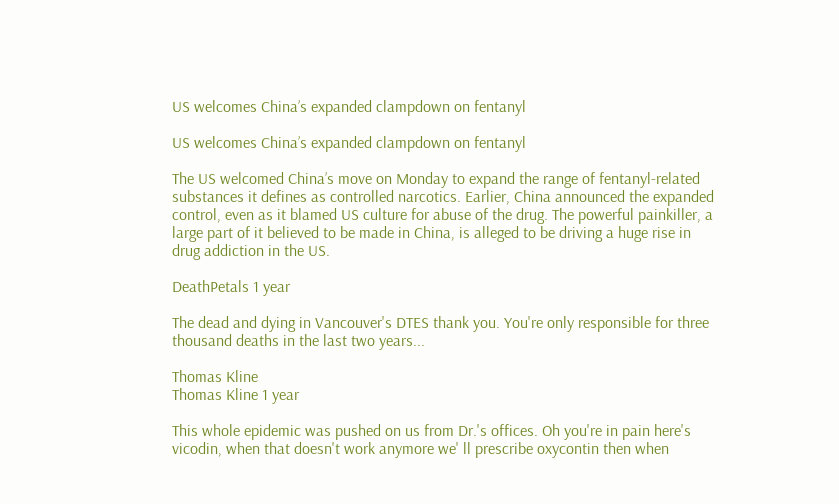US welcomes China’s expanded clampdown on fentanyl

US welcomes China’s expanded clampdown on fentanyl

The US welcomed China’s move on Monday to expand the range of fentanyl-related substances it defines as controlled narcotics. Earlier, China announced the expanded control, even as it blamed US culture for abuse of the drug. The powerful painkiller, a large part of it believed to be made in China, is alleged to be driving a huge rise in drug addiction in the US.

DeathPetals 1 year

The dead and dying in Vancouver's DTES thank you. You're only responsible for three thousand deaths in the last two years...

Thomas Kline
Thomas Kline 1 year

This whole epidemic was pushed on us from Dr.'s offices. Oh you're in pain here's vicodin, when that doesn't work anymore we' ll prescribe oxycontin then when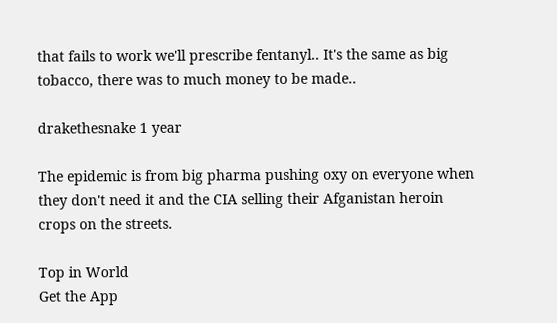that fails to work we'll prescribe fentanyl.. It's the same as big tobacco, there was to much money to be made..

drakethesnake 1 year

The epidemic is from big pharma pushing oxy on everyone when they don't need it and the CIA selling their Afganistan heroin crops on the streets.

Top in World
Get the App